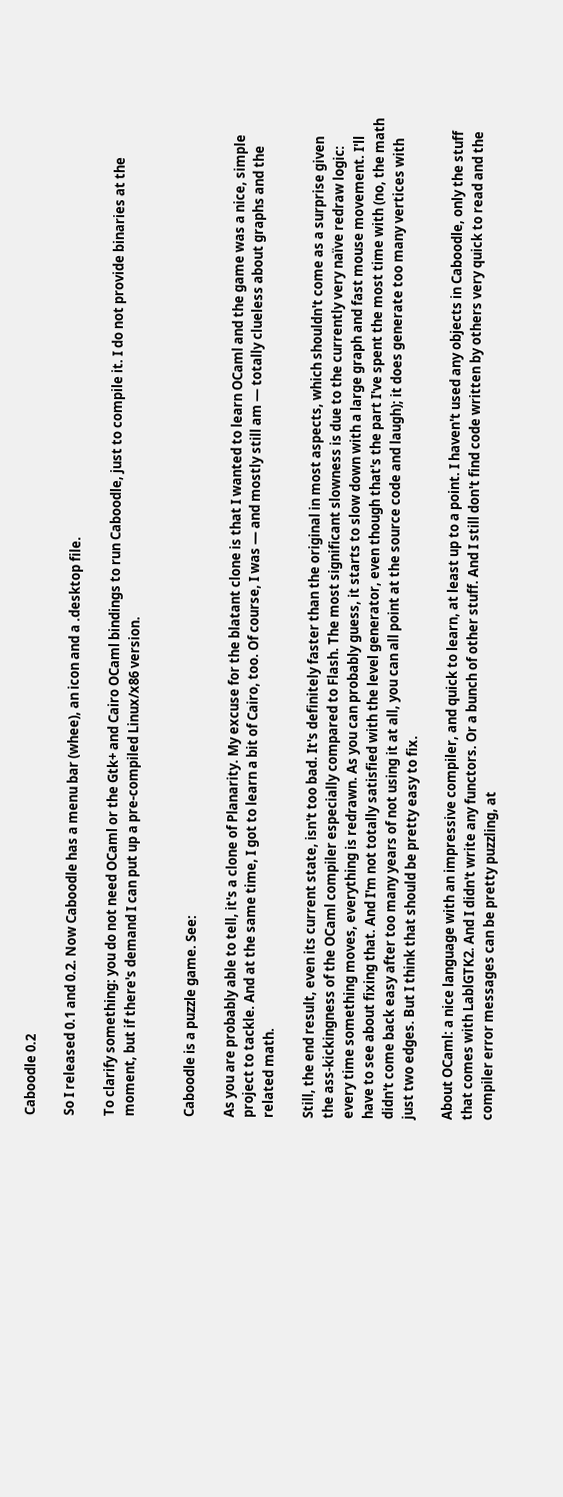Caboodle 0.2

So I released 0.1 and 0.2. Now Caboodle has a menu bar (whee), an icon and a .desktop file.

To clarify something: you do not need OCaml or the Gtk+ and Cairo OCaml bindings to run Caboodle, just to compile it. I do not provide binaries at the moment, but if there's demand I can put up a pre-compiled Linux/x86 version.


Caboodle is a puzzle game. See:

As you are probably able to tell, it's a clone of Planarity. My excuse for the blatant clone is that I wanted to learn OCaml and the game was a nice, simple project to tackle. And at the same time, I got to learn a bit of Cairo, too. Of course, I was — and mostly still am — totally clueless about graphs and the related math.

Still, the end result, even its current state, isn't too bad. It's definitely faster than the original in most aspects, which shouldn't come as a surprise given the ass-kickingness of the OCaml compiler especially compared to Flash. The most significant slowness is due to the currently very naïve redraw logic: every time something moves, everything is redrawn. As you can probably guess, it starts to slow down with a large graph and fast mouse movement. I'll have to see about fixing that. And I'm not totally satisfied with the level generator, even though that's the part I've spent the most time with (no, the math didn't come back easy after too many years of not using it at all, you can all point at the source code and laugh); it does generate too many vertices with just two edges. But I think that should be pretty easy to fix.

About OCaml: a nice language with an impressive compiler, and quick to learn, at least up to a point. I haven't used any objects in Caboodle, only the stuff that comes with LablGTK2. And I didn't write any functors. Or a bunch of other stuff. And I still don't find code written by others very quick to read and the compiler error messages can be pretty puzzling, at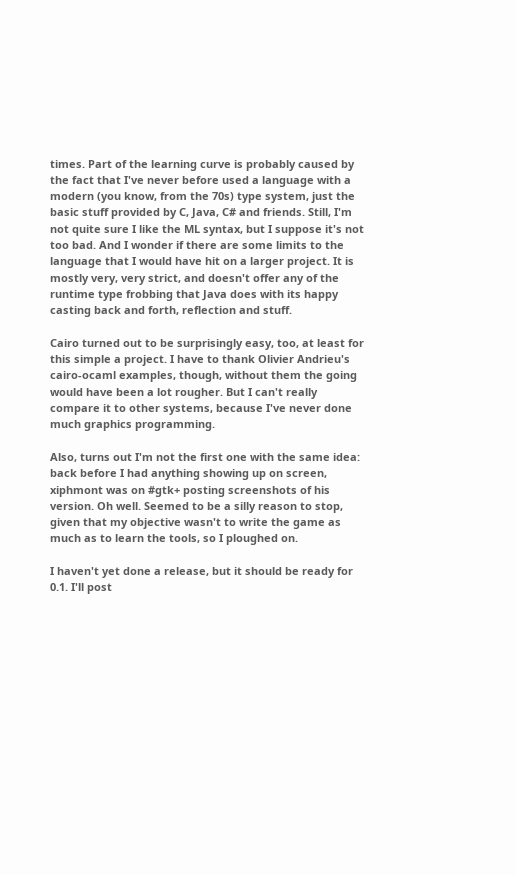times. Part of the learning curve is probably caused by the fact that I've never before used a language with a modern (you know, from the 70s) type system, just the basic stuff provided by C, Java, C# and friends. Still, I'm not quite sure I like the ML syntax, but I suppose it's not too bad. And I wonder if there are some limits to the language that I would have hit on a larger project. It is mostly very, very strict, and doesn't offer any of the runtime type frobbing that Java does with its happy casting back and forth, reflection and stuff.

Cairo turned out to be surprisingly easy, too, at least for this simple a project. I have to thank Olivier Andrieu's cairo-ocaml examples, though, without them the going would have been a lot rougher. But I can't really compare it to other systems, because I've never done much graphics programming.

Also, turns out I'm not the first one with the same idea: back before I had anything showing up on screen, xiphmont was on #gtk+ posting screenshots of his version. Oh well. Seemed to be a silly reason to stop, given that my objective wasn't to write the game as much as to learn the tools, so I ploughed on.

I haven't yet done a release, but it should be ready for 0.1. I'll post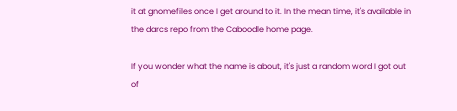it at gnomefiles once I get around to it. In the mean time, it's available in the darcs repo from the Caboodle home page.

If you wonder what the name is about, it's just a random word I got out of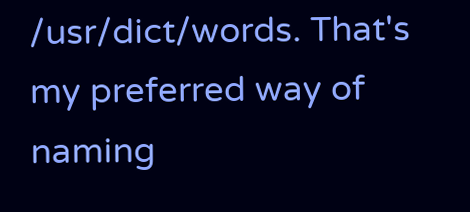/usr/dict/words. That's my preferred way of naming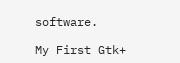software.

My First Gtk+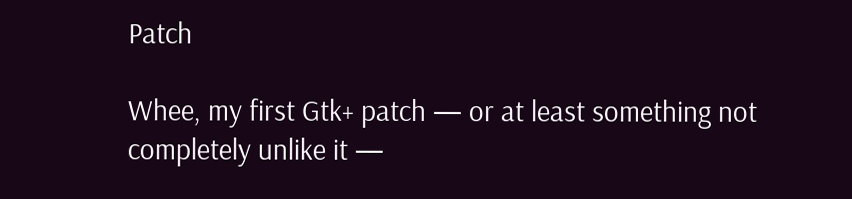Patch

Whee, my first Gtk+ patch — or at least something not completely unlike it —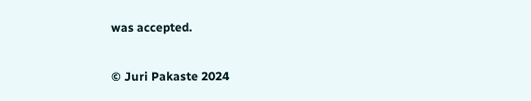was accepted.

© Juri Pakaste 2024